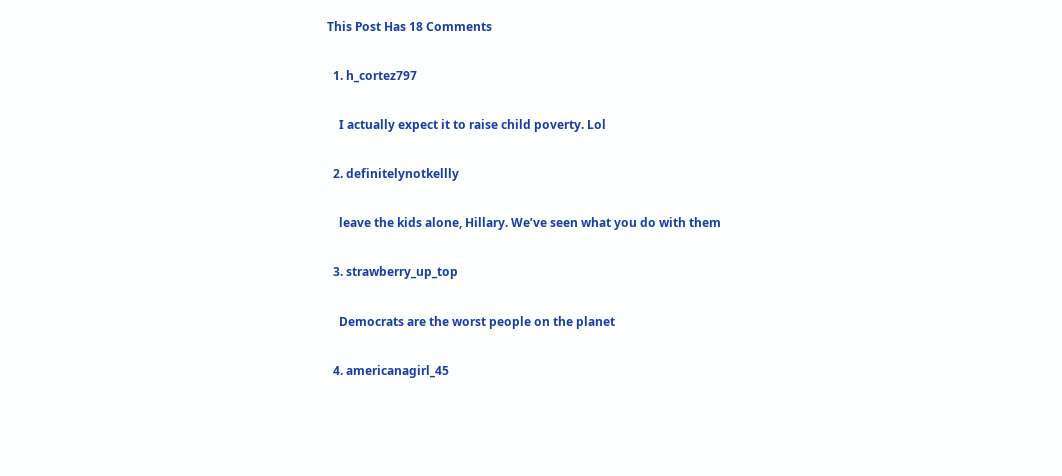This Post Has 18 Comments

  1. h_cortez797

    I actually expect it to raise child poverty. Lol

  2. definitelynotkellly

    leave the kids alone, Hillary. We’ve seen what you do with them

  3. strawberry_up_top

    Democrats are the worst people on the planet

  4. americanagirl_45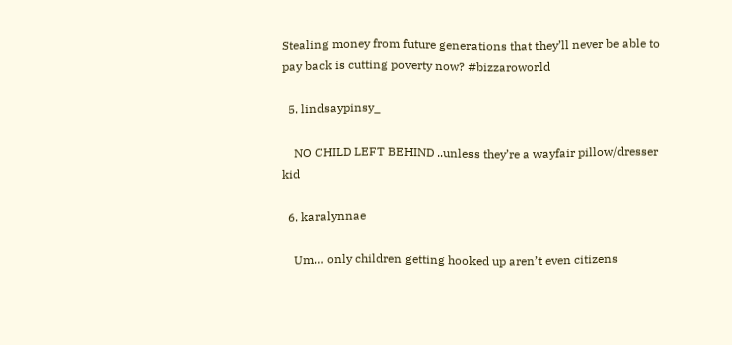Stealing money from future generations that they’ll never be able to pay back is cutting poverty now? #bizzaroworld

  5. lindsaypinsy_

    NO CHILD LEFT BEHIND ..unless they’re a wayfair pillow/dresser kid

  6. karalynnae

    Um… only children getting hooked up aren’t even citizens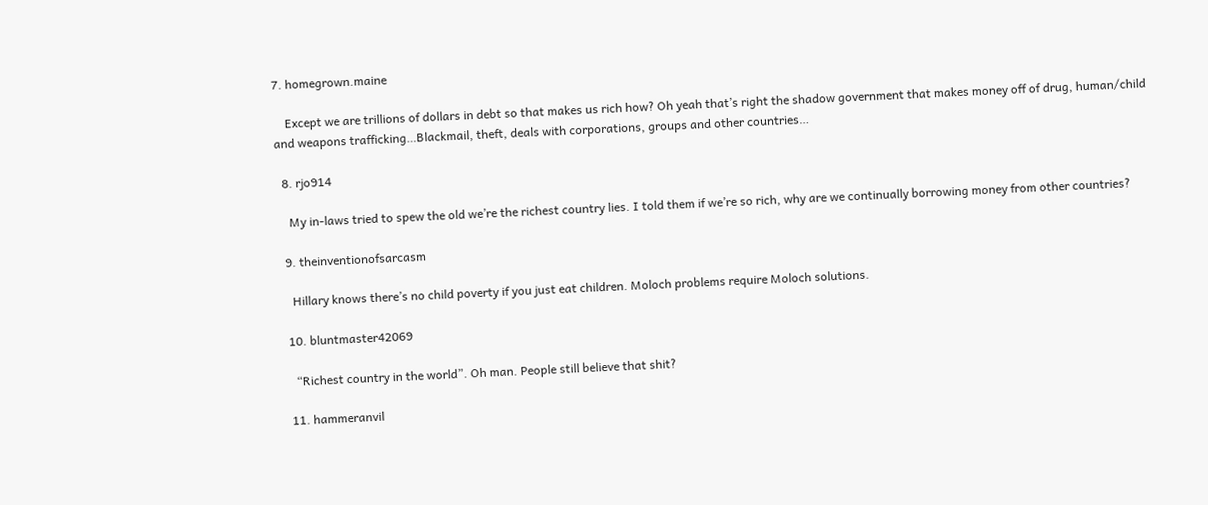7. homegrown.maine

    Except we are trillions of dollars in debt so that makes us rich how? Oh yeah that’s right the shadow government that makes money off of drug, human/child and weapons trafficking…Blackmail, theft, deals with corporations, groups and other countries…

  8. rjo914

    My in-laws tried to spew the old we’re the richest country lies. I told them if we’re so rich, why are we continually borrowing money from other countries?

  9. theinventionofsarcasm

    Hillary knows there’s no child poverty if you just eat children. Moloch problems require Moloch solutions.

  10. bluntmaster42069

    “Richest country in the world”. Oh man. People still believe that shit?

  11. hammeranvil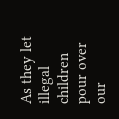As they let illegal children pour over our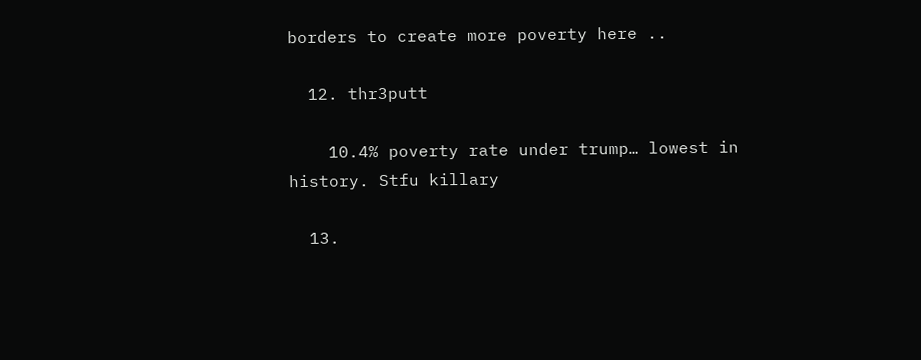borders to create more poverty here ..

  12. thr3putt

    10.4% poverty rate under trump… lowest in history. Stfu killary

  13.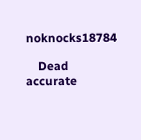noknocks18784

    Dead accurate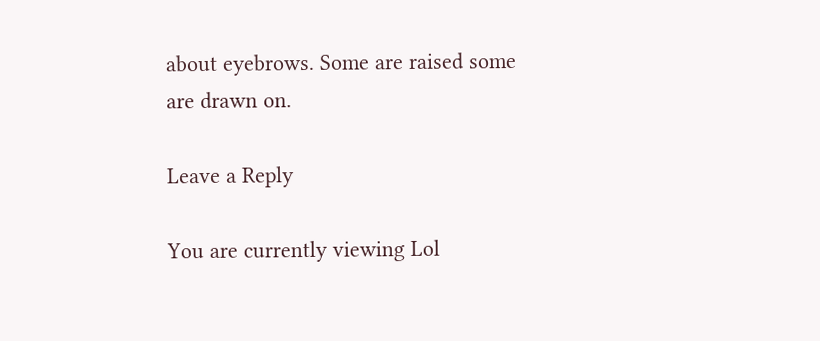about eyebrows. Some are raised some are drawn on.

Leave a Reply

You are currently viewing Lol